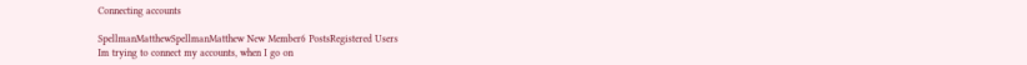Connecting accounts

SpellmanMatthewSpellmanMatthew New Member6 PostsRegistered Users
Im trying to connect my accounts, when I go on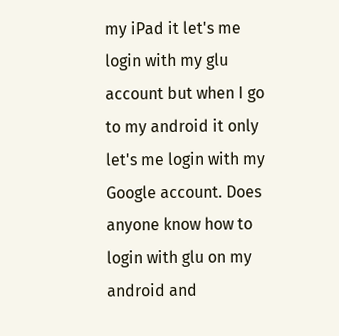my iPad it let's me login with my glu account but when I go to my android it only let's me login with my Google account. Does anyone know how to login with glu on my android and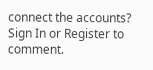connect the accounts?
Sign In or Register to comment.